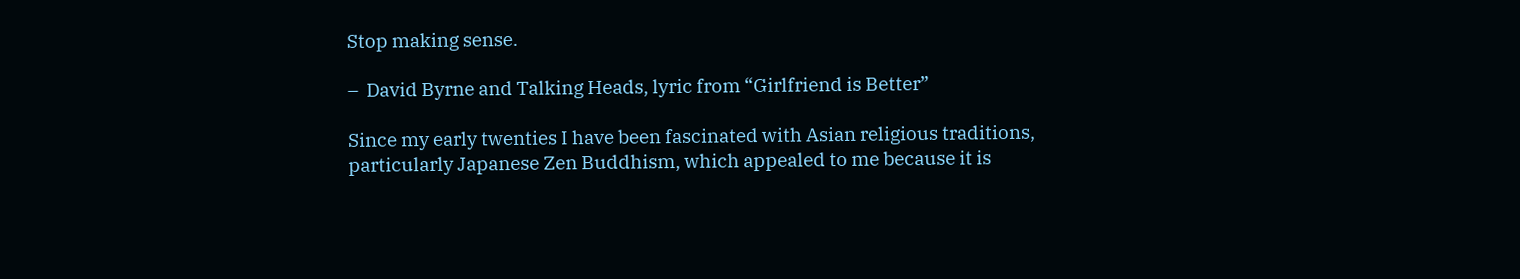Stop making sense.

–  David Byrne and Talking Heads, lyric from “Girlfriend is Better”

Since my early twenties I have been fascinated with Asian religious traditions, particularly Japanese Zen Buddhism, which appealed to me because it is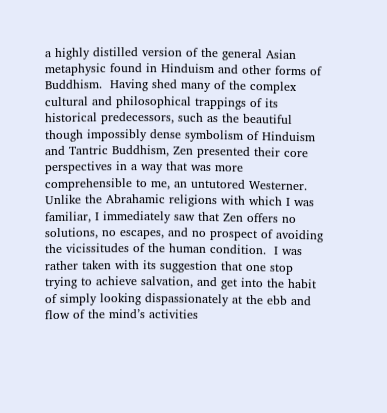a highly distilled version of the general Asian metaphysic found in Hinduism and other forms of Buddhism.  Having shed many of the complex cultural and philosophical trappings of its historical predecessors, such as the beautiful though impossibly dense symbolism of Hinduism and Tantric Buddhism, Zen presented their core perspectives in a way that was more comprehensible to me, an untutored Westerner.  Unlike the Abrahamic religions with which I was familiar, I immediately saw that Zen offers no solutions, no escapes, and no prospect of avoiding the vicissitudes of the human condition.  I was rather taken with its suggestion that one stop trying to achieve salvation, and get into the habit of simply looking dispassionately at the ebb and flow of the mind’s activities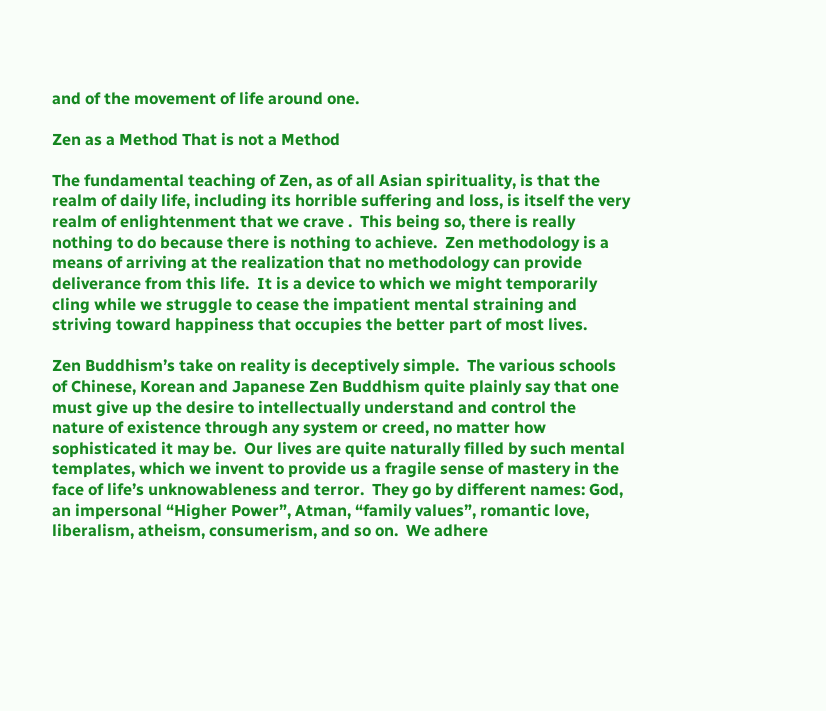and of the movement of life around one.

Zen as a Method That is not a Method

The fundamental teaching of Zen, as of all Asian spirituality, is that the realm of daily life, including its horrible suffering and loss, is itself the very realm of enlightenment that we crave .  This being so, there is really nothing to do because there is nothing to achieve.  Zen methodology is a means of arriving at the realization that no methodology can provide deliverance from this life.  It is a device to which we might temporarily cling while we struggle to cease the impatient mental straining and striving toward happiness that occupies the better part of most lives.

Zen Buddhism’s take on reality is deceptively simple.  The various schools of Chinese, Korean and Japanese Zen Buddhism quite plainly say that one must give up the desire to intellectually understand and control the nature of existence through any system or creed, no matter how sophisticated it may be.  Our lives are quite naturally filled by such mental templates, which we invent to provide us a fragile sense of mastery in the face of life’s unknowableness and terror.  They go by different names: God, an impersonal “Higher Power”, Atman, “family values”, romantic love, liberalism, atheism, consumerism, and so on.  We adhere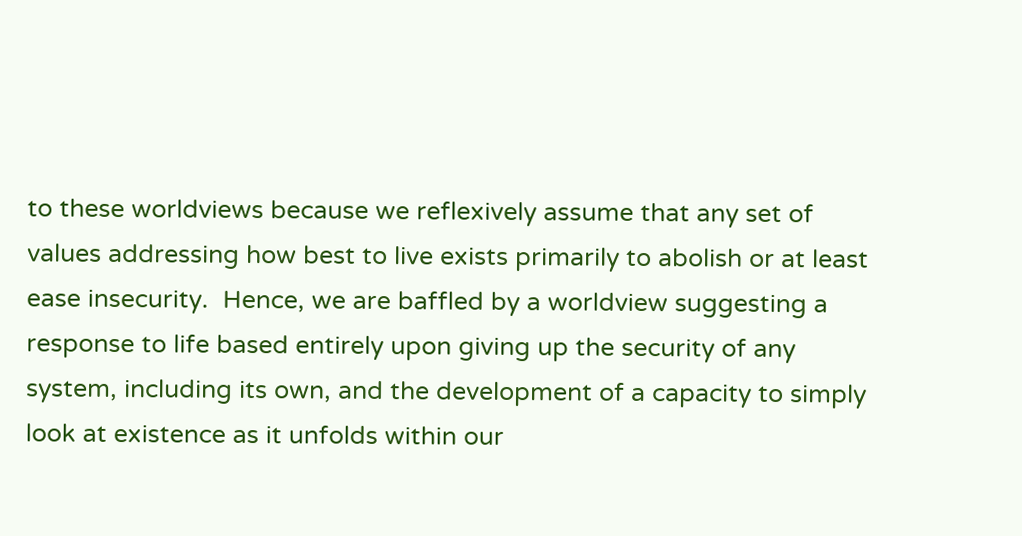to these worldviews because we reflexively assume that any set of values addressing how best to live exists primarily to abolish or at least ease insecurity.  Hence, we are baffled by a worldview suggesting a response to life based entirely upon giving up the security of any system, including its own, and the development of a capacity to simply look at existence as it unfolds within our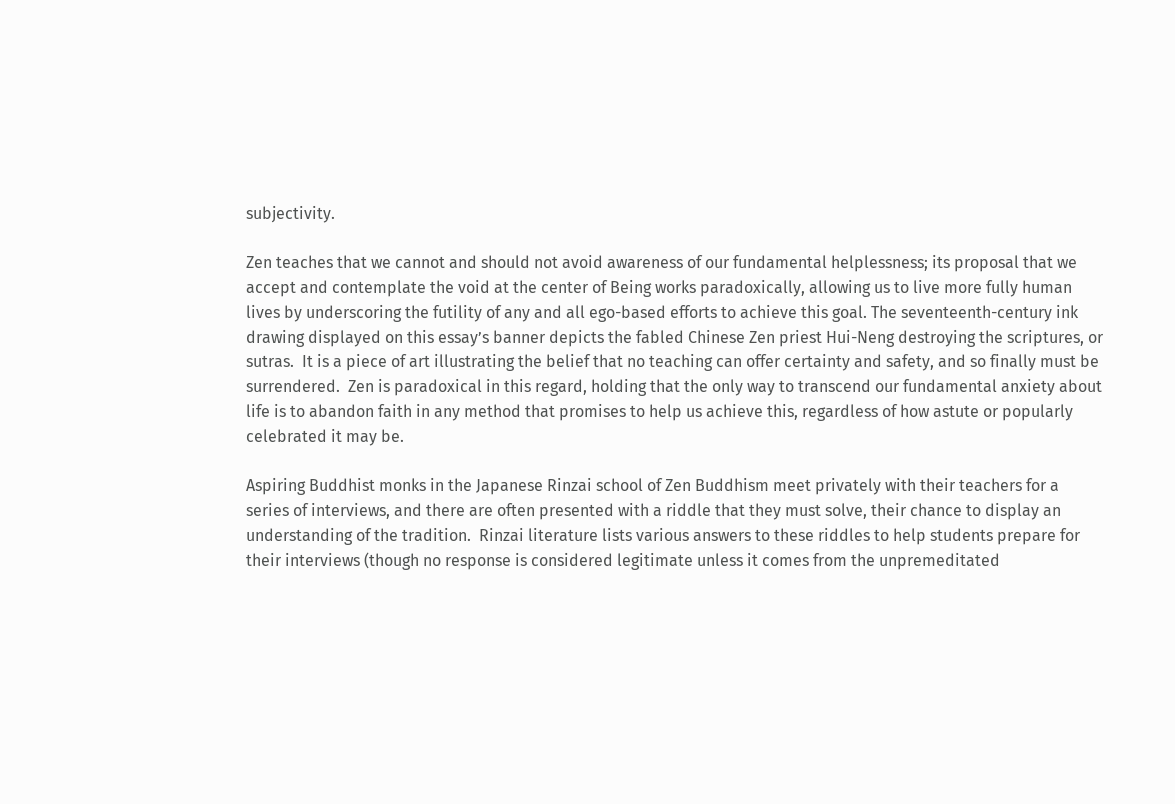subjectivity.

Zen teaches that we cannot and should not avoid awareness of our fundamental helplessness; its proposal that we accept and contemplate the void at the center of Being works paradoxically, allowing us to live more fully human lives by underscoring the futility of any and all ego-based efforts to achieve this goal. The seventeenth-century ink drawing displayed on this essay’s banner depicts the fabled Chinese Zen priest Hui-Neng destroying the scriptures, or sutras.  It is a piece of art illustrating the belief that no teaching can offer certainty and safety, and so finally must be surrendered.  Zen is paradoxical in this regard, holding that the only way to transcend our fundamental anxiety about life is to abandon faith in any method that promises to help us achieve this, regardless of how astute or popularly celebrated it may be.

Aspiring Buddhist monks in the Japanese Rinzai school of Zen Buddhism meet privately with their teachers for a series of interviews, and there are often presented with a riddle that they must solve, their chance to display an understanding of the tradition.  Rinzai literature lists various answers to these riddles to help students prepare for their interviews (though no response is considered legitimate unless it comes from the unpremeditated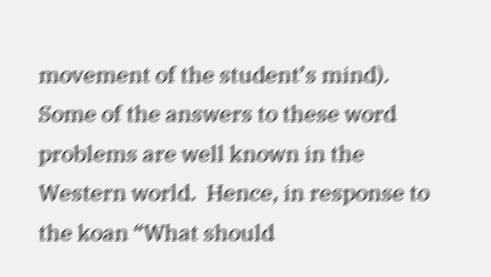movement of the student’s mind).  Some of the answers to these word problems are well known in the Western world.  Hence, in response to the koan “What should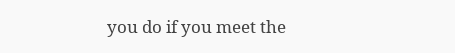you do if you meet the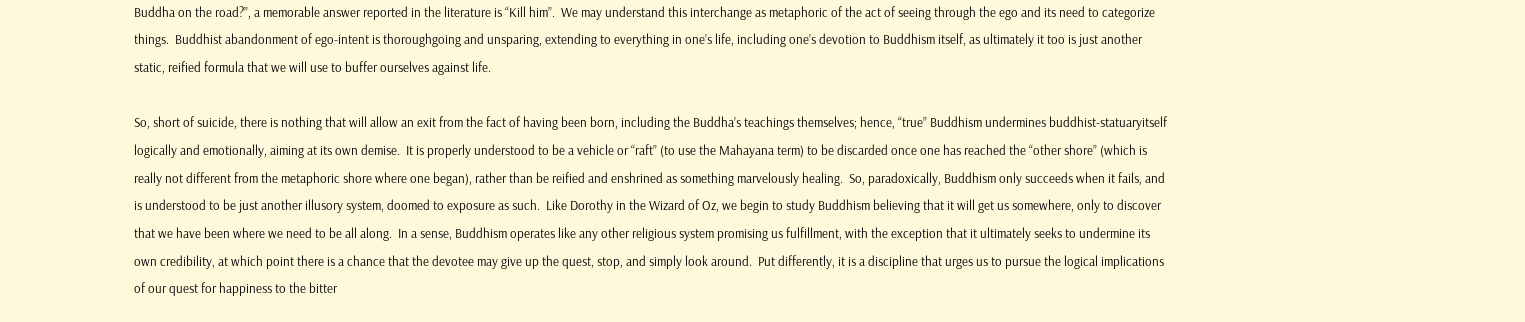Buddha on the road?”, a memorable answer reported in the literature is “Kill him”.  We may understand this interchange as metaphoric of the act of seeing through the ego and its need to categorize things.  Buddhist abandonment of ego-intent is thoroughgoing and unsparing, extending to everything in one’s life, including one’s devotion to Buddhism itself, as ultimately it too is just another static, reified formula that we will use to buffer ourselves against life.

So, short of suicide, there is nothing that will allow an exit from the fact of having been born, including the Buddha’s teachings themselves; hence, “true” Buddhism undermines buddhist-statuaryitself logically and emotionally, aiming at its own demise.  It is properly understood to be a vehicle or “raft” (to use the Mahayana term) to be discarded once one has reached the “other shore” (which is really not different from the metaphoric shore where one began), rather than be reified and enshrined as something marvelously healing.  So, paradoxically, Buddhism only succeeds when it fails, and is understood to be just another illusory system, doomed to exposure as such.  Like Dorothy in the Wizard of Oz, we begin to study Buddhism believing that it will get us somewhere, only to discover that we have been where we need to be all along.  In a sense, Buddhism operates like any other religious system promising us fulfillment, with the exception that it ultimately seeks to undermine its own credibility, at which point there is a chance that the devotee may give up the quest, stop, and simply look around.  Put differently, it is a discipline that urges us to pursue the logical implications of our quest for happiness to the bitter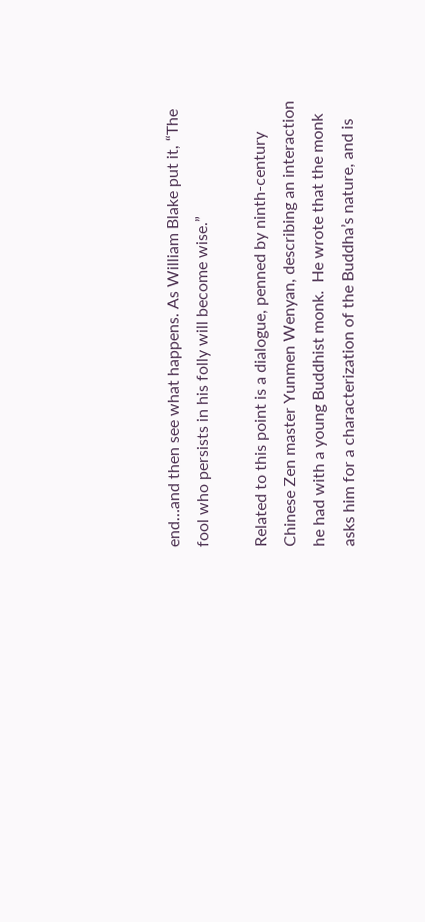end…and then see what happens. As William Blake put it, “The fool who persists in his folly will become wise.”

Related to this point is a dialogue, penned by ninth-century Chinese Zen master Yunmen Wenyan, describing an interaction he had with a young Buddhist monk.  He wrote that the monk asks him for a characterization of the Buddha’s nature, and is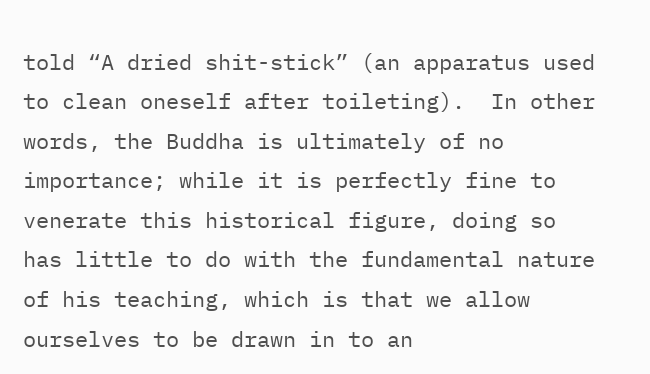told “A dried shit-stick” (an apparatus used to clean oneself after toileting).  In other words, the Buddha is ultimately of no importance; while it is perfectly fine to venerate this historical figure, doing so has little to do with the fundamental nature of his teaching, which is that we allow ourselves to be drawn in to an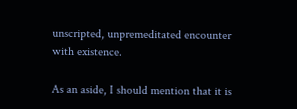unscripted, unpremeditated encounter with existence.

As an aside, I should mention that it is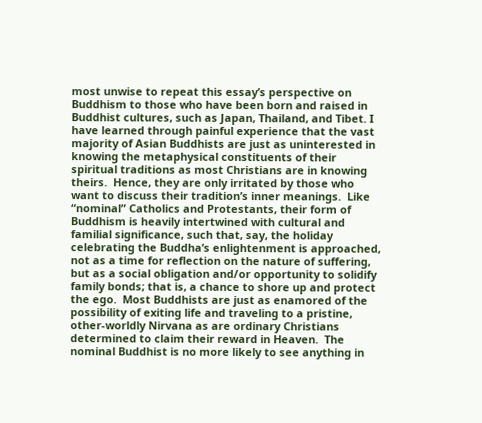most unwise to repeat this essay’s perspective on Buddhism to those who have been born and raised in Buddhist cultures, such as Japan, Thailand, and Tibet. I have learned through painful experience that the vast majority of Asian Buddhists are just as uninterested in knowing the metaphysical constituents of their spiritual traditions as most Christians are in knowing theirs.  Hence, they are only irritated by those who want to discuss their tradition’s inner meanings.  Like “nominal” Catholics and Protestants, their form of Buddhism is heavily intertwined with cultural and familial significance, such that, say, the holiday celebrating the Buddha’s enlightenment is approached, not as a time for reflection on the nature of suffering, but as a social obligation and/or opportunity to solidify family bonds; that is, a chance to shore up and protect the ego.  Most Buddhists are just as enamored of the possibility of exiting life and traveling to a pristine, other-worldly Nirvana as are ordinary Christians determined to claim their reward in Heaven.  The nominal Buddhist is no more likely to see anything in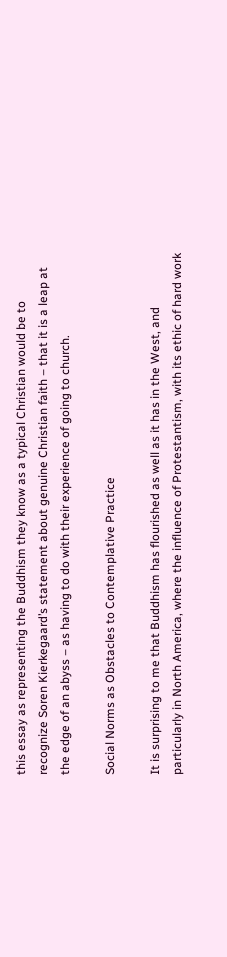this essay as representing the Buddhism they know as a typical Christian would be to recognize Soren Kierkegaard’s statement about genuine Christian faith – that it is a leap at the edge of an abyss – as having to do with their experience of going to church.

Social Norms as Obstacles to Contemplative Practice

It is surprising to me that Buddhism has flourished as well as it has in the West, and particularly in North America, where the influence of Protestantism, with its ethic of hard work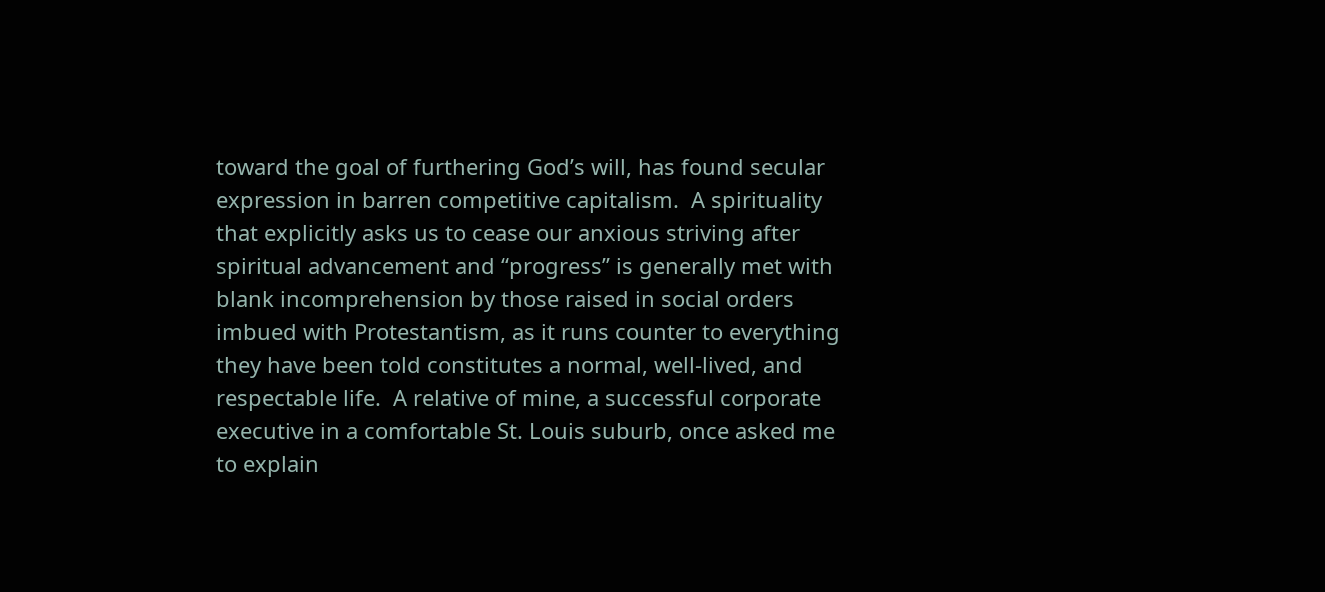toward the goal of furthering God’s will, has found secular expression in barren competitive capitalism.  A spirituality that explicitly asks us to cease our anxious striving after spiritual advancement and “progress” is generally met with blank incomprehension by those raised in social orders imbued with Protestantism, as it runs counter to everything they have been told constitutes a normal, well-lived, and respectable life.  A relative of mine, a successful corporate executive in a comfortable St. Louis suburb, once asked me to explain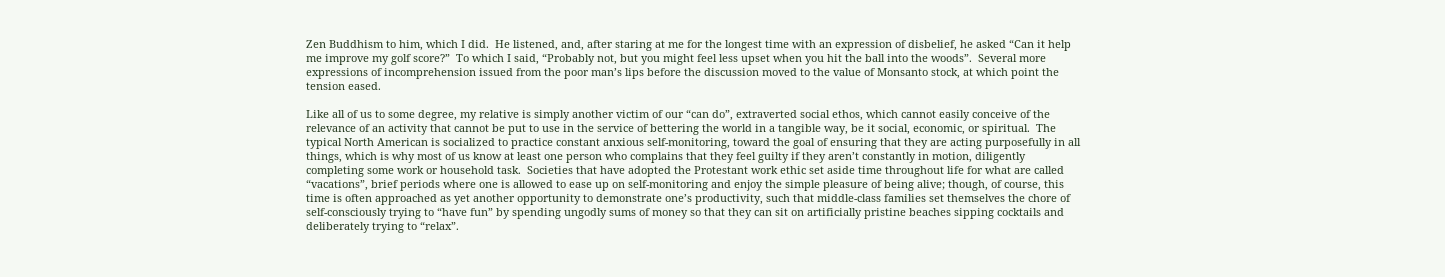Zen Buddhism to him, which I did.  He listened, and, after staring at me for the longest time with an expression of disbelief, he asked “Can it help me improve my golf score?”  To which I said, “Probably not, but you might feel less upset when you hit the ball into the woods”.  Several more expressions of incomprehension issued from the poor man’s lips before the discussion moved to the value of Monsanto stock, at which point the tension eased.

Like all of us to some degree, my relative is simply another victim of our “can do”, extraverted social ethos, which cannot easily conceive of the relevance of an activity that cannot be put to use in the service of bettering the world in a tangible way, be it social, economic, or spiritual.  The typical North American is socialized to practice constant anxious self-monitoring, toward the goal of ensuring that they are acting purposefully in all things, which is why most of us know at least one person who complains that they feel guilty if they aren’t constantly in motion, diligently completing some work or household task.  Societies that have adopted the Protestant work ethic set aside time throughout life for what are called “vacations”, brief periods where one is allowed to ease up on self-monitoring and enjoy the simple pleasure of being alive; though, of course, this time is often approached as yet another opportunity to demonstrate one’s productivity, such that middle-class families set themselves the chore of self-consciously trying to “have fun” by spending ungodly sums of money so that they can sit on artificially pristine beaches sipping cocktails and deliberately trying to “relax”.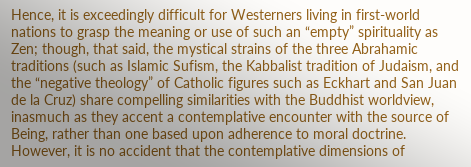Hence, it is exceedingly difficult for Westerners living in first-world nations to grasp the meaning or use of such an “empty” spirituality as Zen; though, that said, the mystical strains of the three Abrahamic traditions (such as Islamic Sufism, the Kabbalist tradition of Judaism, and the “negative theology” of Catholic figures such as Eckhart and San Juan de la Cruz) share compelling similarities with the Buddhist worldview, inasmuch as they accent a contemplative encounter with the source of Being, rather than one based upon adherence to moral doctrine.  However, it is no accident that the contemplative dimensions of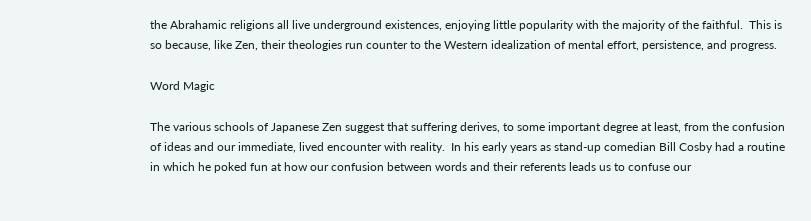the Abrahamic religions all live underground existences, enjoying little popularity with the majority of the faithful.  This is so because, like Zen, their theologies run counter to the Western idealization of mental effort, persistence, and progress.

Word Magic

The various schools of Japanese Zen suggest that suffering derives, to some important degree at least, from the confusion of ideas and our immediate, lived encounter with reality.  In his early years as stand-up comedian Bill Cosby had a routine in which he poked fun at how our confusion between words and their referents leads us to confuse our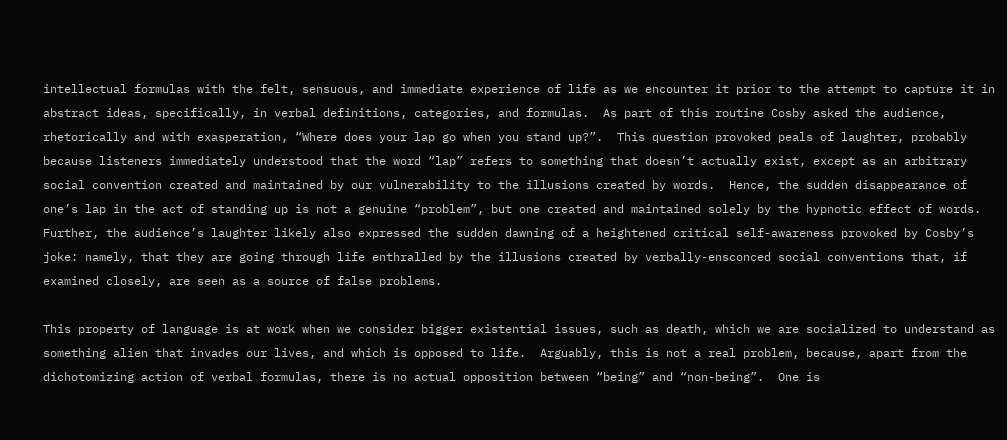intellectual formulas with the felt, sensuous, and immediate experience of life as we encounter it prior to the attempt to capture it in abstract ideas, specifically, in verbal definitions, categories, and formulas.  As part of this routine Cosby asked the audience, rhetorically and with exasperation, “Where does your lap go when you stand up?”.  This question provoked peals of laughter, probably because listeners immediately understood that the word “lap” refers to something that doesn’t actually exist, except as an arbitrary social convention created and maintained by our vulnerability to the illusions created by words.  Hence, the sudden disappearance of one’s lap in the act of standing up is not a genuine “problem”, but one created and maintained solely by the hypnotic effect of words.  Further, the audience’s laughter likely also expressed the sudden dawning of a heightened critical self-awareness provoked by Cosby’s joke: namely, that they are going through life enthralled by the illusions created by verbally-ensconced social conventions that, if examined closely, are seen as a source of false problems.

This property of language is at work when we consider bigger existential issues, such as death, which we are socialized to understand as something alien that invades our lives, and which is opposed to life.  Arguably, this is not a real problem, because, apart from the dichotomizing action of verbal formulas, there is no actual opposition between “being” and “non-being”.  One is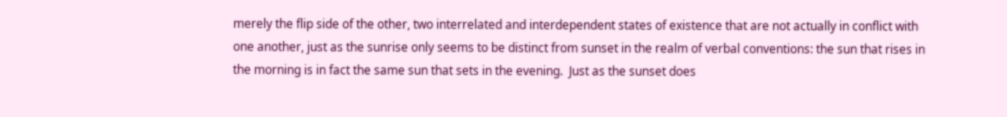merely the flip side of the other, two interrelated and interdependent states of existence that are not actually in conflict with one another, just as the sunrise only seems to be distinct from sunset in the realm of verbal conventions: the sun that rises in the morning is in fact the same sun that sets in the evening.  Just as the sunset does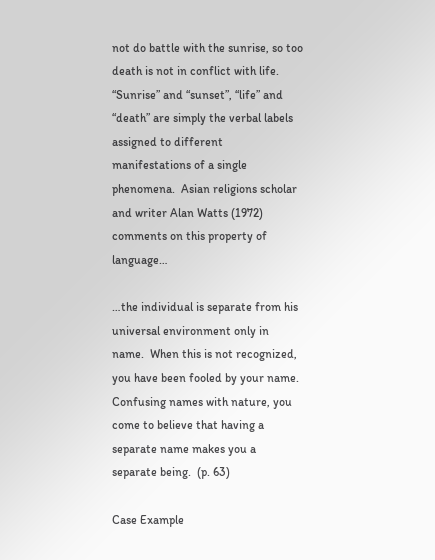not do battle with the sunrise, so too death is not in conflict with life.  “Sunrise” and “sunset”, “life” and “death” are simply the verbal labels assigned to different manifestations of a single phenomena.  Asian religions scholar and writer Alan Watts (1972) comments on this property of language…

…the individual is separate from his universal environment only in name.  When this is not recognized, you have been fooled by your name.  Confusing names with nature, you come to believe that having a separate name makes you a separate being.  (p. 63)

Case Example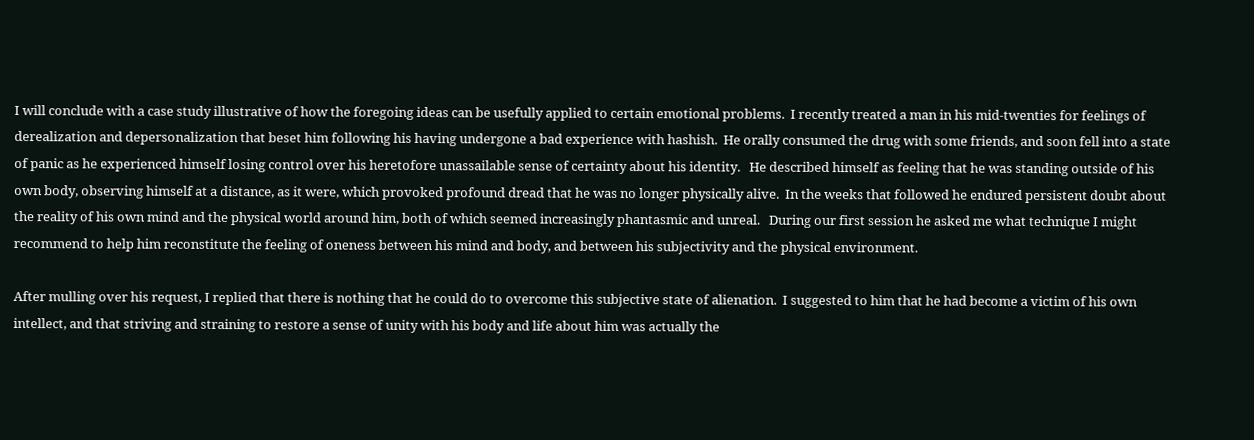I will conclude with a case study illustrative of how the foregoing ideas can be usefully applied to certain emotional problems.  I recently treated a man in his mid-twenties for feelings of derealization and depersonalization that beset him following his having undergone a bad experience with hashish.  He orally consumed the drug with some friends, and soon fell into a state of panic as he experienced himself losing control over his heretofore unassailable sense of certainty about his identity.   He described himself as feeling that he was standing outside of his own body, observing himself at a distance, as it were, which provoked profound dread that he was no longer physically alive.  In the weeks that followed he endured persistent doubt about the reality of his own mind and the physical world around him, both of which seemed increasingly phantasmic and unreal.   During our first session he asked me what technique I might recommend to help him reconstitute the feeling of oneness between his mind and body, and between his subjectivity and the physical environment.

After mulling over his request, I replied that there is nothing that he could do to overcome this subjective state of alienation.  I suggested to him that he had become a victim of his own intellect, and that striving and straining to restore a sense of unity with his body and life about him was actually the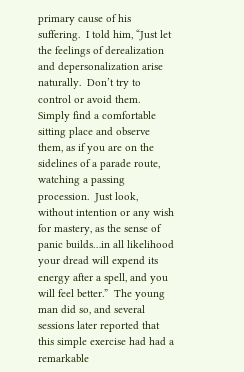primary cause of his suffering.  I told him, “Just let the feelings of derealization and depersonalization arise naturally.  Don’t try to control or avoid them.  Simply find a comfortable sitting place and observe them, as if you are on the sidelines of a parade route, watching a passing procession.  Just look, without intention or any wish for mastery, as the sense of panic builds…in all likelihood your dread will expend its energy after a spell, and you will feel better.”  The young man did so, and several sessions later reported that this simple exercise had had a remarkable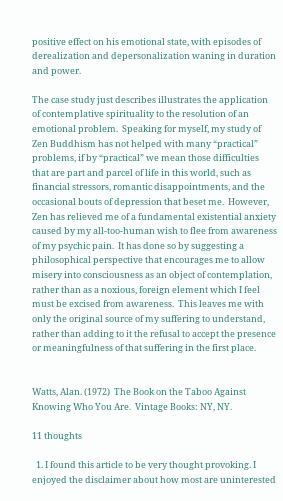positive effect on his emotional state, with episodes of derealization and depersonalization waning in duration and power.

The case study just describes illustrates the application of contemplative spirituality to the resolution of an emotional problem.  Speaking for myself, my study of Zen Buddhism has not helped with many “practical” problems, if by “practical” we mean those difficulties that are part and parcel of life in this world, such as financial stressors, romantic disappointments, and the occasional bouts of depression that beset me.  However, Zen has relieved me of a fundamental existential anxiety caused by my all-too-human wish to flee from awareness of my psychic pain.  It has done so by suggesting a philosophical perspective that encourages me to allow misery into consciousness as an object of contemplation, rather than as a noxious, foreign element which I feel must be excised from awareness.  This leaves me with only the original source of my suffering to understand, rather than adding to it the refusal to accept the presence or meaningfulness of that suffering in the first place.


Watts, Alan. (1972)  The Book on the Taboo Against Knowing Who You Are.  Vintage Books: NY, NY.

11 thoughts

  1. I found this article to be very thought provoking. I enjoyed the disclaimer about how most are uninterested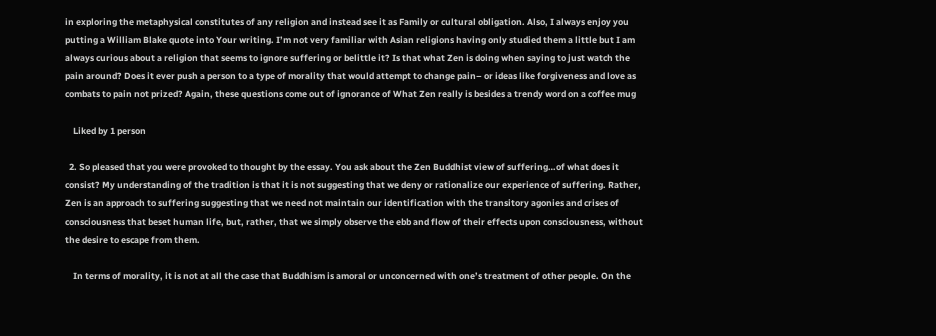in exploring the metaphysical constitutes of any religion and instead see it as Family or cultural obligation. Also, I always enjoy you putting a William Blake quote into Your writing. I’m not very familiar with Asian religions having only studied them a little but I am always curious about a religion that seems to ignore suffering or belittle it? Is that what Zen is doing when saying to just watch the pain around? Does it ever push a person to a type of morality that would attempt to change pain– or ideas like forgiveness and love as combats to pain not prized? Again, these questions come out of ignorance of What Zen really is besides a trendy word on a coffee mug

    Liked by 1 person

  2. So pleased that you were provoked to thought by the essay. You ask about the Zen Buddhist view of suffering…of what does it consist? My understanding of the tradition is that it is not suggesting that we deny or rationalize our experience of suffering. Rather, Zen is an approach to suffering suggesting that we need not maintain our identification with the transitory agonies and crises of consciousness that beset human life, but, rather, that we simply observe the ebb and flow of their effects upon consciousness, without the desire to escape from them.

    In terms of morality, it is not at all the case that Buddhism is amoral or unconcerned with one’s treatment of other people. On the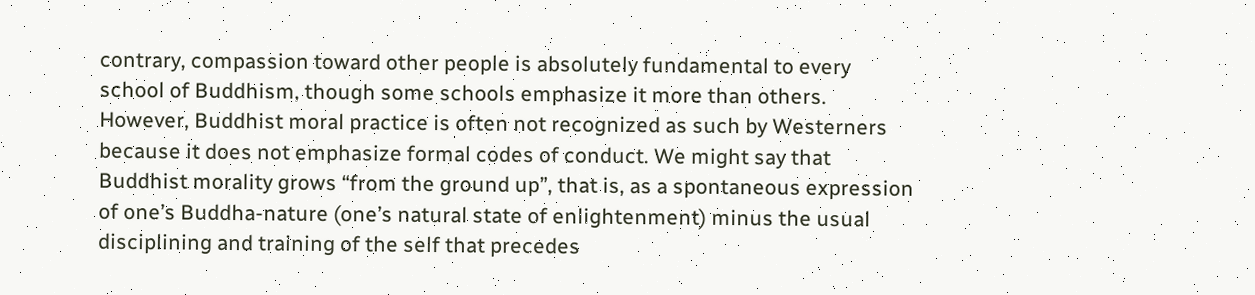contrary, compassion toward other people is absolutely fundamental to every school of Buddhism, though some schools emphasize it more than others. However, Buddhist moral practice is often not recognized as such by Westerners because it does not emphasize formal codes of conduct. We might say that Buddhist morality grows “from the ground up”, that is, as a spontaneous expression of one’s Buddha-nature (one’s natural state of enlightenment) minus the usual disciplining and training of the self that precedes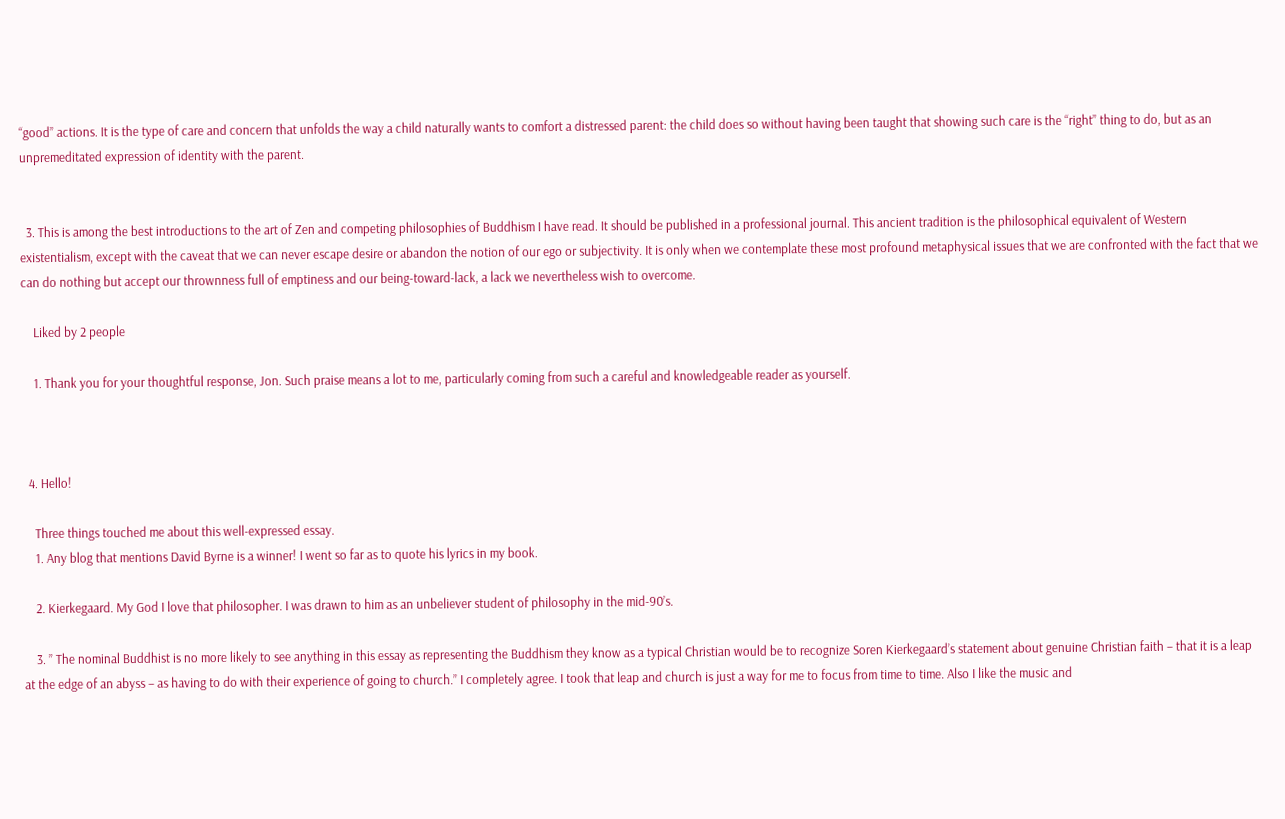“good” actions. It is the type of care and concern that unfolds the way a child naturally wants to comfort a distressed parent: the child does so without having been taught that showing such care is the “right” thing to do, but as an unpremeditated expression of identity with the parent.


  3. This is among the best introductions to the art of Zen and competing philosophies of Buddhism I have read. It should be published in a professional journal. This ancient tradition is the philosophical equivalent of Western existentialism, except with the caveat that we can never escape desire or abandon the notion of our ego or subjectivity. It is only when we contemplate these most profound metaphysical issues that we are confronted with the fact that we can do nothing but accept our thrownness full of emptiness and our being-toward-lack, a lack we nevertheless wish to overcome.

    Liked by 2 people

    1. Thank you for your thoughtful response, Jon. Such praise means a lot to me, particularly coming from such a careful and knowledgeable reader as yourself.



  4. Hello!

    Three things touched me about this well-expressed essay.
    1. Any blog that mentions David Byrne is a winner! I went so far as to quote his lyrics in my book.

    2. Kierkegaard. My God I love that philosopher. I was drawn to him as an unbeliever student of philosophy in the mid-90’s.

    3. ” The nominal Buddhist is no more likely to see anything in this essay as representing the Buddhism they know as a typical Christian would be to recognize Soren Kierkegaard’s statement about genuine Christian faith – that it is a leap at the edge of an abyss – as having to do with their experience of going to church.” I completely agree. I took that leap and church is just a way for me to focus from time to time. Also I like the music and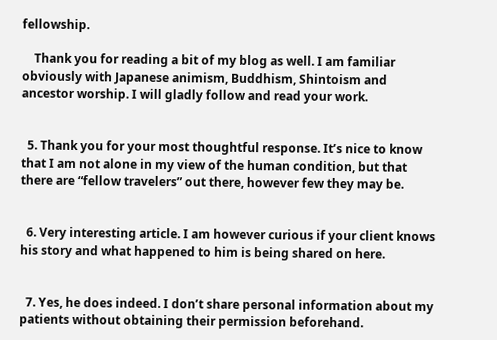fellowship.

    Thank you for reading a bit of my blog as well. I am familiar obviously with Japanese animism, Buddhism, Shintoism and ancestor worship. I will gladly follow and read your work.


  5. Thank you for your most thoughtful response. It’s nice to know that I am not alone in my view of the human condition, but that there are “fellow travelers” out there, however few they may be.


  6. Very interesting article. I am however curious if your client knows his story and what happened to him is being shared on here.


  7. Yes, he does indeed. I don’t share personal information about my patients without obtaining their permission beforehand.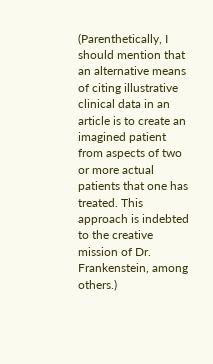(Parenthetically, I should mention that an alternative means of citing illustrative clinical data in an article is to create an imagined patient from aspects of two or more actual patients that one has treated. This approach is indebted to the creative mission of Dr. Frankenstein, among others.)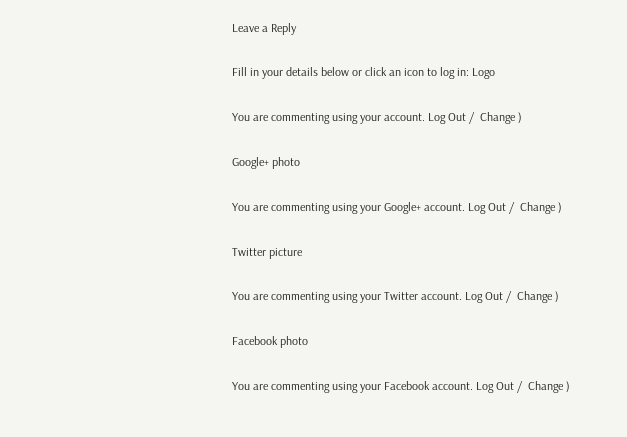Leave a Reply

Fill in your details below or click an icon to log in: Logo

You are commenting using your account. Log Out /  Change )

Google+ photo

You are commenting using your Google+ account. Log Out /  Change )

Twitter picture

You are commenting using your Twitter account. Log Out /  Change )

Facebook photo

You are commenting using your Facebook account. Log Out /  Change )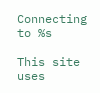Connecting to %s

This site uses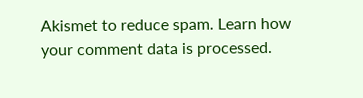Akismet to reduce spam. Learn how your comment data is processed.